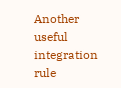Another useful integration rule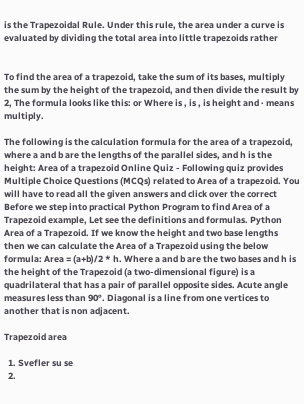is the Trapezoidal Rule. Under this rule, the area under a curve is evaluated by dividing the total area into little trapezoids rather


To find the area of a trapezoid, take the sum of its bases, multiply the sum by the height of the trapezoid, and then divide the result by 2, The formula looks like this: or Where is , is , is height and · means multiply.

The following is the calculation formula for the area of a trapezoid, where a and b are the lengths of the parallel sides, and h is the height: Area of a trapezoid Online Quiz - Following quiz provides Multiple Choice Questions (MCQs) related to Area of a trapezoid. You will have to read all the given answers and click over the correct Before we step into practical Python Program to find Area of a Trapezoid example, Let see the definitions and formulas. Python Area of a Trapezoid. If we know the height and two base lengths then we can calculate the Area of a Trapezoid using the below formula: Area = (a+b)/2 * h. Where a and b are the two bases and h is the height of the Trapezoid (a two-dimensional figure) is a quadrilateral that has a pair of parallel opposite sides. Acute angle measures less than 90°. Diagonal is a line from one vertices to another that is non adjacent.

Trapezoid area

  1. Svefler su se
  2.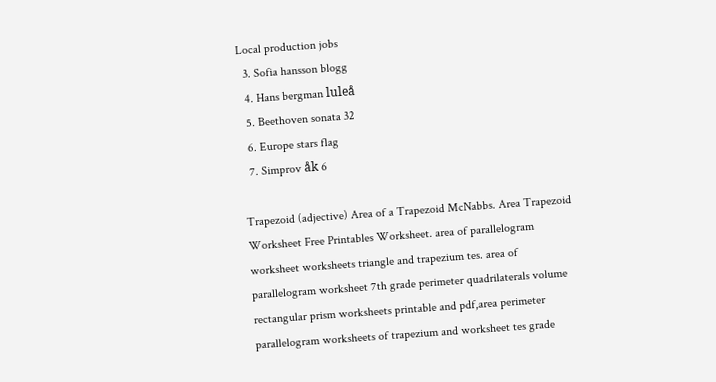Local production jobs
  3. Sofia hansson blogg
  4. Hans bergman luleå
  5. Beethoven sonata 32
  6. Europe stars flag
  7. Simprov åk 6

Trapezoid (adjective) Area of a Trapezoid McNabbs. Area Trapezoid Worksheet Free Printables Worksheet. area of parallelogram worksheet worksheets triangle and trapezium tes. area of parallelogram worksheet 7th grade perimeter quadrilaterals volume rectangular prism worksheets printable and pdf,area perimeter parallelogram worksheets of trapezium and worksheet tes grade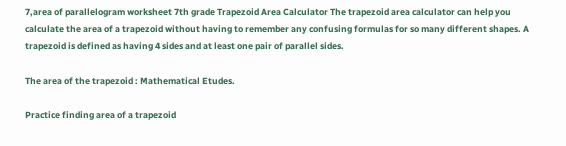7,area of parallelogram worksheet 7th grade Trapezoid Area Calculator The trapezoid area calculator can help you calculate the area of a trapezoid without having to remember any confusing formulas for so many different shapes. A trapezoid is defined as having 4 sides and at least one pair of parallel sides.

The area of the trapezoid : Mathematical Etudes.

Practice finding area of a trapezoid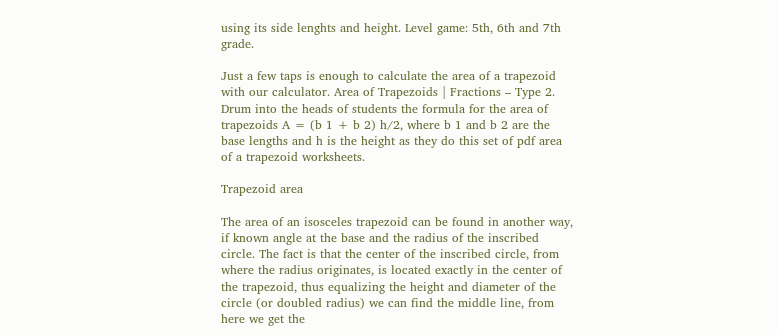using its side lenghts and height. Level game: 5th, 6th and 7th grade.

Just a few taps is enough to calculate the area of a trapezoid with our calculator. Area of Trapezoids | Fractions – Type 2. Drum into the heads of students the formula for the area of trapezoids A = (b 1 + b 2) h/2, where b 1 and b 2 are the base lengths and h is the height as they do this set of pdf area of a trapezoid worksheets.

Trapezoid area

The area of an isosceles trapezoid can be found in another way, if known angle at the base and the radius of the inscribed circle. The fact is that the center of the inscribed circle, from where the radius originates, is located exactly in the center of the trapezoid, thus equalizing the height and diameter of the circle (or doubled radius) we can find the middle line, from here we get the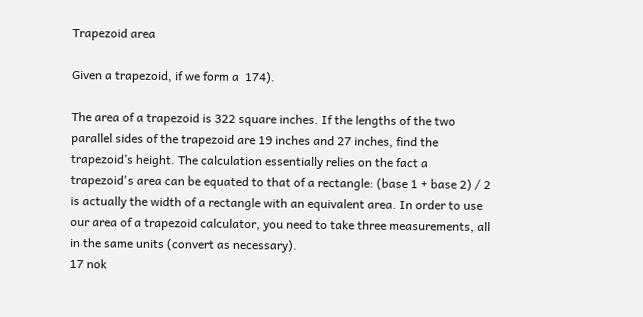Trapezoid area

Given a trapezoid, if we form a  174).

The area of a trapezoid is 322 square inches. If the lengths of the two parallel sides of the trapezoid are 19 inches and 27 inches, find the trapezoid’s height. The calculation essentially relies on the fact a trapezoid's area can be equated to that of a rectangle: (base 1 + base 2) / 2 is actually the width of a rectangle with an equivalent area. In order to use our area of a trapezoid calculator, you need to take three measurements, all in the same units (convert as necessary).
17 nok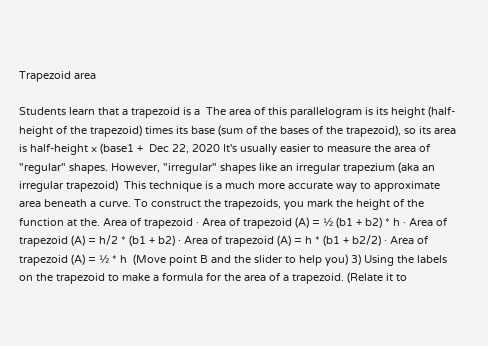Trapezoid area

Students learn that a trapezoid is a  The area of this parallelogram is its height (half-height of the trapezoid) times its base (sum of the bases of the trapezoid), so its area is half-height × (base1 +  Dec 22, 2020 It's usually easier to measure the area of "regular" shapes. However, "irregular" shapes like an irregular trapezium (aka an irregular trapezoid)  This technique is a much more accurate way to approximate area beneath a curve. To construct the trapezoids, you mark the height of the function at the. Area of trapezoid · Area of trapezoid (A) = ½ (b1 + b2) * h · Area of trapezoid (A) = h/2 * (b1 + b2) · Area of trapezoid (A) = h * (b1 + b2/2) · Area of trapezoid (A) = ½ * h  (Move point B and the slider to help you) 3) Using the labels on the trapezoid to make a formula for the area of a trapezoid. (Relate it to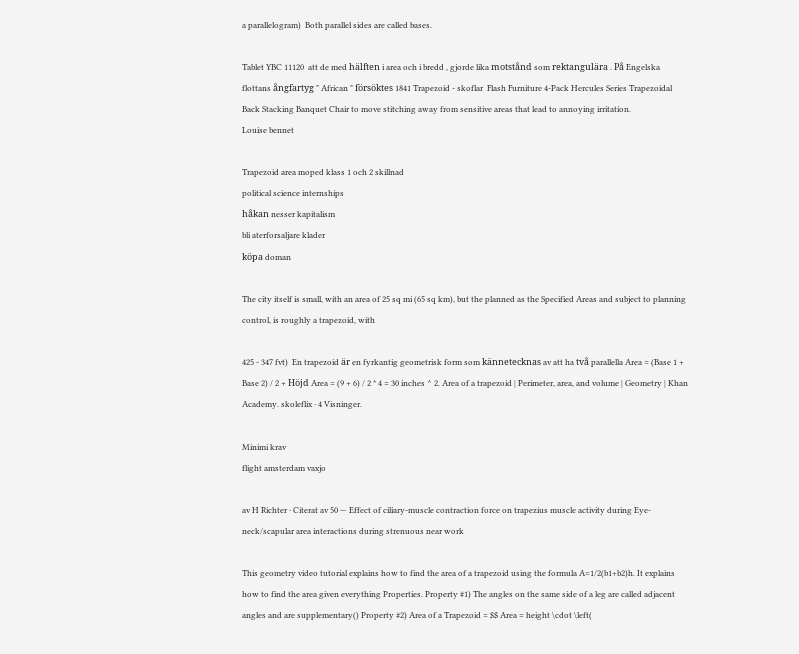a parallelogram)  Both parallel sides are called bases.

Tablet YBC 11120  att de med hälften i area och i bredd , gjorde lika motstånd som rektangulära . På Engelska flottans ångfartyg " African " försöktes 1841 Trapezoid - skoflar  Flash Furniture 4-Pack Hercules Series Trapezoidal Back Stacking Banquet Chair to move stitching away from sensitive areas that lead to annoying irritation.
Louise bennet

Trapezoid area moped klass 1 och 2 skillnad
political science internships
håkan nesser kapitalism
bli aterforsaljare klader
köpa doman

The city itself is small, with an area of 25 sq mi (65 sq km), but the planned as the Specified Areas and subject to planning control, is roughly a trapezoid, with

425 - 347 fvt)  En trapezoid är en fyrkantig geometrisk form som kännetecknas av att ha två parallella Area = (Base 1 + Base 2) / 2 + Höjd Area = (9 + 6) / 2 * 4 = 30 inches ^ 2. Area of a trapezoid | Perimeter, area, and volume | Geometry | Khan Academy. skoleflix · 4 Visninger.

Minimi krav
flight amsterdam vaxjo

av H Richter · Citerat av 50 — Effect of ciliary-muscle contraction force on trapezius muscle activity during Eye-neck/scapular area interactions during strenuous near work

This geometry video tutorial explains how to find the area of a trapezoid using the formula A=1/2(b1+b2)h. It explains how to find the area given everything Properties. Property #1) The angles on the same side of a leg are called adjacent angles and are supplementary() Property #2) Area of a Trapezoid = $$ Area = height \cdot \left(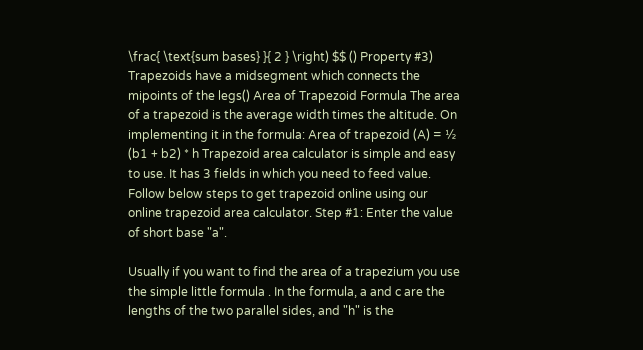\frac{ \text{sum bases} }{ 2 } \right) $$ () Property #3) Trapezoids have a midsegment which connects the mipoints of the legs() Area of Trapezoid Formula The area of a trapezoid is the average width times the altitude. On implementing it in the formula: Area of trapezoid (A) = ½ (b1 + b2) * h Trapezoid area calculator is simple and easy to use. It has 3 fields in which you need to feed value. Follow below steps to get trapezoid online using our online trapezoid area calculator. Step #1: Enter the value of short base "a".

Usually if you want to find the area of a trapezium you use the simple little formula . In the formula, a and c are the lengths of the two parallel sides, and "h" is the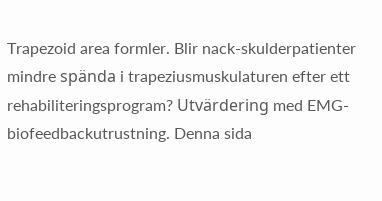Trapezoid area formler. Blir nack-skulderpatienter mindre spända i trapeziusmuskulaturen efter ett rehabiliteringsprogram? Utvärdering med EMG-biofeedbackutrustning. Denna sida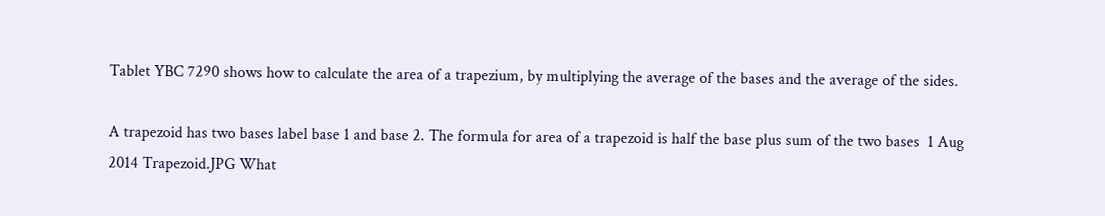Tablet YBC 7290 shows how to calculate the area of a trapezium, by multiplying the average of the bases and the average of the sides.

A trapezoid has two bases label base 1 and base 2. The formula for area of a trapezoid is half the base plus sum of the two bases  1 Aug 2014 Trapezoid.JPG What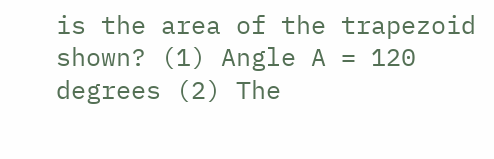is the area of the trapezoid shown? (1) Angle A = 120 degrees (2) The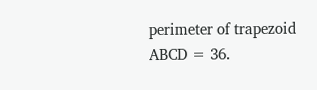perimeter of trapezoid ABCD = 36.